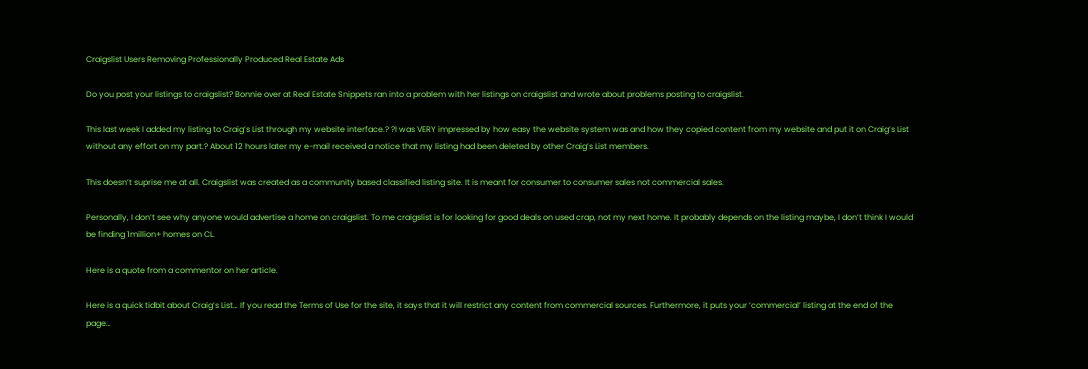Craigslist Users Removing Professionally Produced Real Estate Ads

Do you post your listings to craigslist? Bonnie over at Real Estate Snippets ran into a problem with her listings on craigslist and wrote about problems posting to craigslist.

This last week I added my listing to Craig’s List through my website interface.? ?I was VERY impressed by how easy the website system was and how they copied content from my website and put it on Craig’s List without any effort on my part.? About 12 hours later my e-mail received a notice that my listing had been deleted by other Craig’s List members.

This doesn’t suprise me at all. Craigslist was created as a community based classified listing site. It is meant for consumer to consumer sales not commercial sales.

Personally, I don’t see why anyone would advertise a home on craigslist. To me craigslist is for looking for good deals on used crap, not my next home. It probably depends on the listing maybe, I don’t think I would be finding 1million+ homes on CL.

Here is a quote from a commentor on her article.

Here is a quick tidbit about Craig’s List… If you read the Terms of Use for the site, it says that it will restrict any content from commercial sources. Furthermore, it puts your ‘commercial’ listing at the end of the page…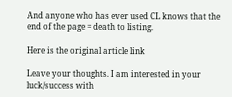And anyone who has ever used CL knows that the end of the page = death to listing.

Here is the original article link

Leave your thoughts. I am interested in your luck/success with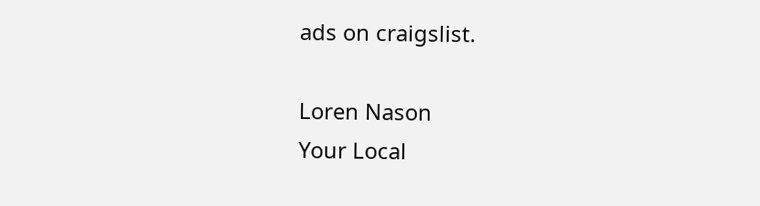ads on craigslist.

Loren Nason
Your Local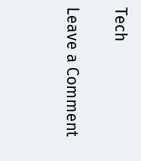Tech

Leave a Comment